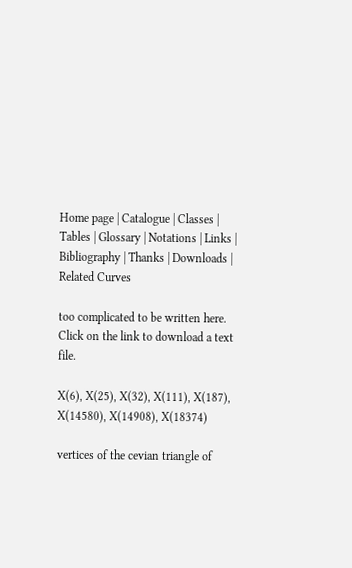Home page | Catalogue | Classes | Tables | Glossary | Notations | Links | Bibliography | Thanks | Downloads | Related Curves

too complicated to be written here. Click on the link to download a text file.

X(6), X(25), X(32), X(111), X(187), X(14580), X(14908), X(18374)

vertices of the cevian triangle of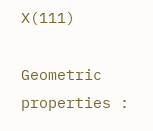X(111)

Geometric properties :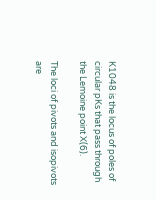K1048 is the locus of poles of circular pKs that pass through the Lemoine point X(6).

The loci of pivots and isopivots are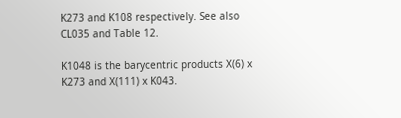K273 and K108 respectively. See also CL035 and Table 12.

K1048 is the barycentric products X(6) x K273 and X(111) x K043.